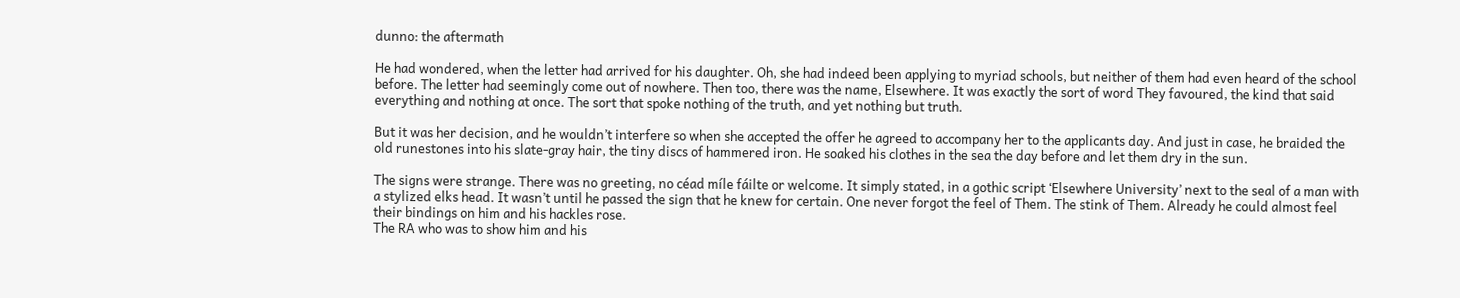dunno: the aftermath

He had wondered, when the letter had arrived for his daughter. Oh, she had indeed been applying to myriad schools, but neither of them had even heard of the school before. The letter had seemingly come out of nowhere. Then too, there was the name, Elsewhere. It was exactly the sort of word They favoured, the kind that said everything and nothing at once. The sort that spoke nothing of the truth, and yet nothing but truth.

But it was her decision, and he wouldn’t interfere so when she accepted the offer he agreed to accompany her to the applicants day. And just in case, he braided the old runestones into his slate-gray hair, the tiny discs of hammered iron. He soaked his clothes in the sea the day before and let them dry in the sun.

The signs were strange. There was no greeting, no céad míle fáilte or welcome. It simply stated, in a gothic script ‘Elsewhere University’ next to the seal of a man with a stylized elks head. It wasn’t until he passed the sign that he knew for certain. One never forgot the feel of Them. The stink of Them. Already he could almost feel their bindings on him and his hackles rose.
The RA who was to show him and his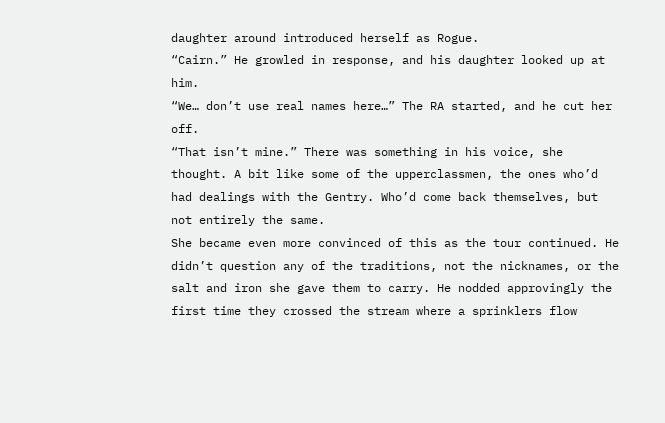daughter around introduced herself as Rogue.
“Cairn.” He growled in response, and his daughter looked up at him.
“We… don’t use real names here…” The RA started, and he cut her off.
“That isn’t mine.” There was something in his voice, she thought. A bit like some of the upperclassmen, the ones who’d had dealings with the Gentry. Who’d come back themselves, but not entirely the same.
She became even more convinced of this as the tour continued. He didn’t question any of the traditions, not the nicknames, or the salt and iron she gave them to carry. He nodded approvingly the first time they crossed the stream where a sprinklers flow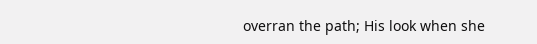overran the path; His look when she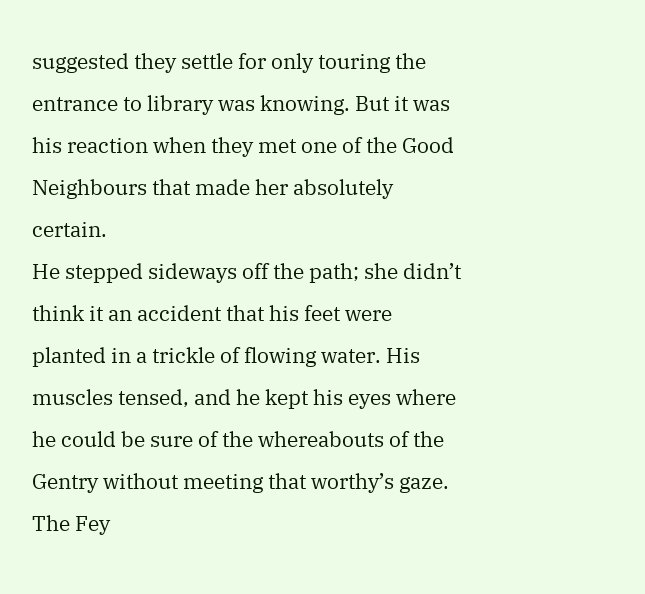suggested they settle for only touring the entrance to library was knowing. But it was his reaction when they met one of the Good Neighbours that made her absolutely certain.
He stepped sideways off the path; she didn’t think it an accident that his feet were planted in a trickle of flowing water. His muscles tensed, and he kept his eyes where he could be sure of the whereabouts of the Gentry without meeting that worthy’s gaze. The Fey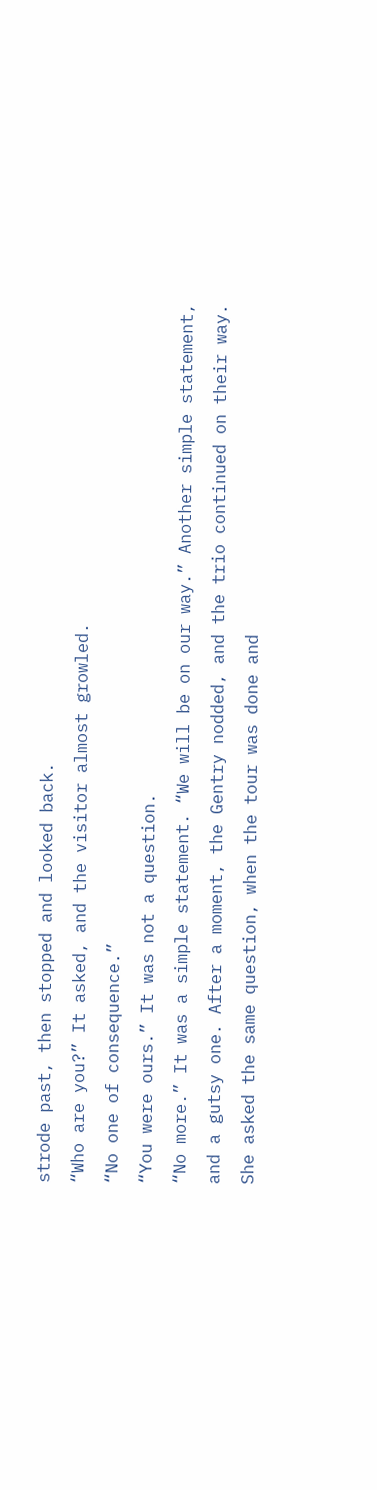strode past, then stopped and looked back.
“Who are you?” It asked, and the visitor almost growled.
“No one of consequence.”
“You were ours.” It was not a question.
“No more.” It was a simple statement. “We will be on our way.” Another simple statement, and a gutsy one. After a moment, the Gentry nodded, and the trio continued on their way.
She asked the same question, when the tour was done and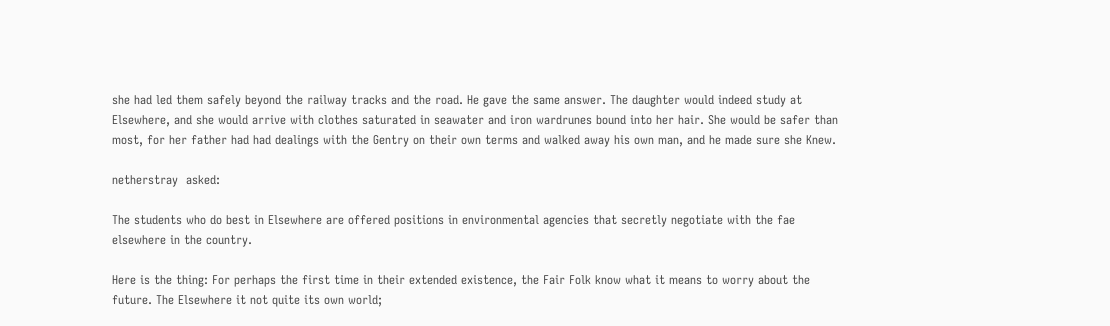she had led them safely beyond the railway tracks and the road. He gave the same answer. The daughter would indeed study at Elsewhere, and she would arrive with clothes saturated in seawater and iron wardrunes bound into her hair. She would be safer than most, for her father had had dealings with the Gentry on their own terms and walked away his own man, and he made sure she Knew.

netherstray  asked:

The students who do best in Elsewhere are offered positions in environmental agencies that secretly negotiate with the fae elsewhere in the country.

Here is the thing: For perhaps the first time in their extended existence, the Fair Folk know what it means to worry about the future. The Elsewhere it not quite its own world;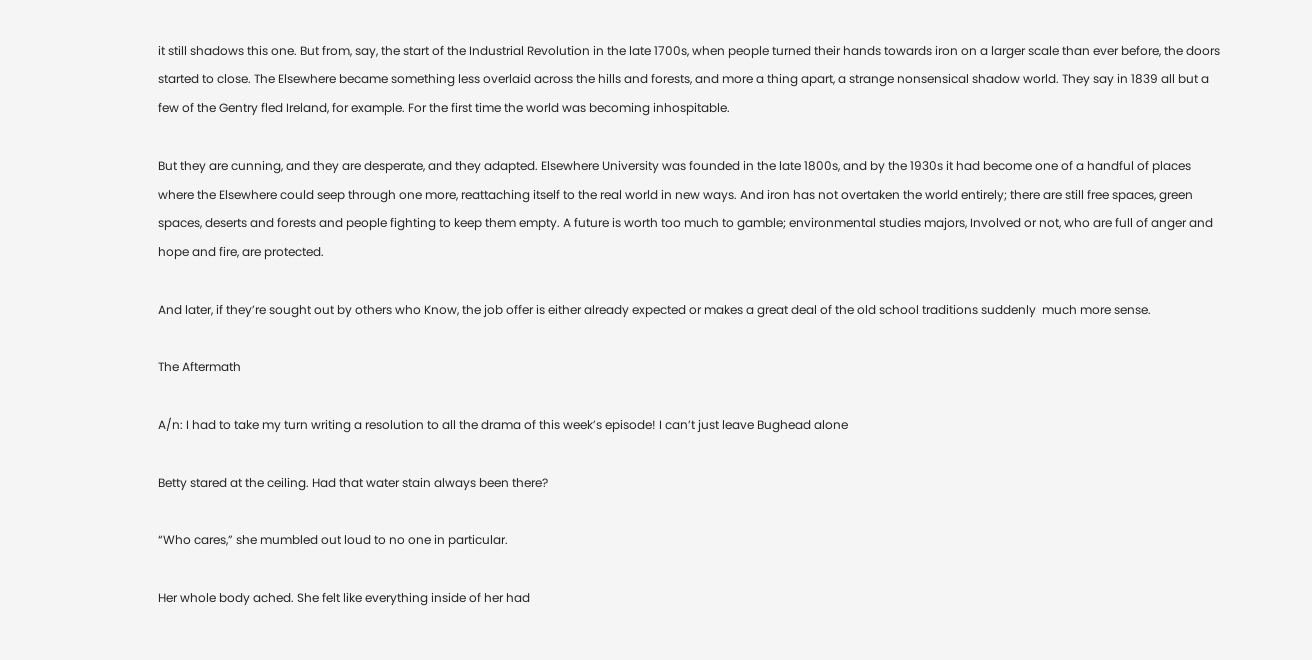it still shadows this one. But from, say, the start of the Industrial Revolution in the late 1700s, when people turned their hands towards iron on a larger scale than ever before, the doors started to close. The Elsewhere became something less overlaid across the hills and forests, and more a thing apart, a strange nonsensical shadow world. They say in 1839 all but a few of the Gentry fled Ireland, for example. For the first time the world was becoming inhospitable.

But they are cunning, and they are desperate, and they adapted. Elsewhere University was founded in the late 1800s, and by the 1930s it had become one of a handful of places where the Elsewhere could seep through one more, reattaching itself to the real world in new ways. And iron has not overtaken the world entirely; there are still free spaces, green spaces, deserts and forests and people fighting to keep them empty. A future is worth too much to gamble; environmental studies majors, Involved or not, who are full of anger and hope and fire, are protected.

And later, if they’re sought out by others who Know, the job offer is either already expected or makes a great deal of the old school traditions suddenly  much more sense.

The Aftermath

A/n: I had to take my turn writing a resolution to all the drama of this week’s episode! I can’t just leave Bughead alone

Betty stared at the ceiling. Had that water stain always been there?

“Who cares,” she mumbled out loud to no one in particular.

Her whole body ached. She felt like everything inside of her had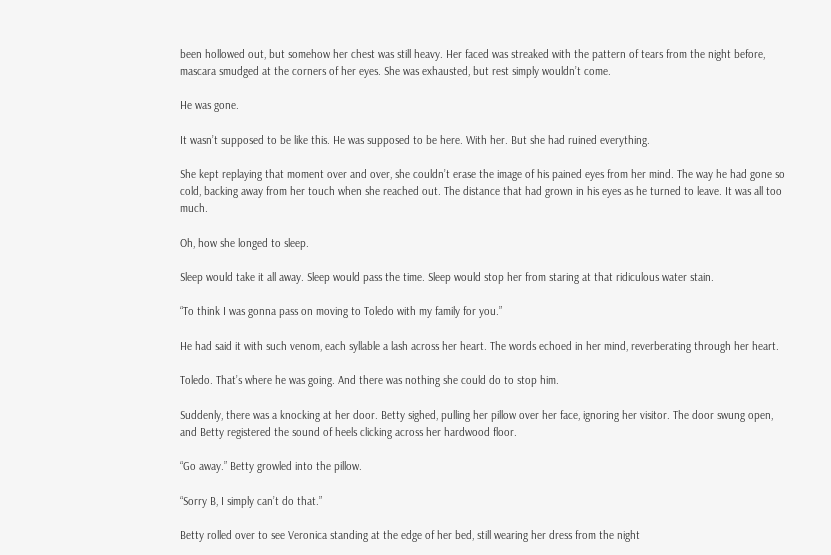been hollowed out, but somehow her chest was still heavy. Her faced was streaked with the pattern of tears from the night before, mascara smudged at the corners of her eyes. She was exhausted, but rest simply wouldn’t come.

He was gone.

It wasn’t supposed to be like this. He was supposed to be here. With her. But she had ruined everything.

She kept replaying that moment over and over, she couldn’t erase the image of his pained eyes from her mind. The way he had gone so cold, backing away from her touch when she reached out. The distance that had grown in his eyes as he turned to leave. It was all too much.

Oh, how she longed to sleep.

Sleep would take it all away. Sleep would pass the time. Sleep would stop her from staring at that ridiculous water stain.

“To think I was gonna pass on moving to Toledo with my family for you.”

He had said it with such venom, each syllable a lash across her heart. The words echoed in her mind, reverberating through her heart.

Toledo. That’s where he was going. And there was nothing she could do to stop him.

Suddenly, there was a knocking at her door. Betty sighed, pulling her pillow over her face, ignoring her visitor. The door swung open, and Betty registered the sound of heels clicking across her hardwood floor.

“Go away.” Betty growled into the pillow.

“Sorry B, I simply can’t do that.”

Betty rolled over to see Veronica standing at the edge of her bed, still wearing her dress from the night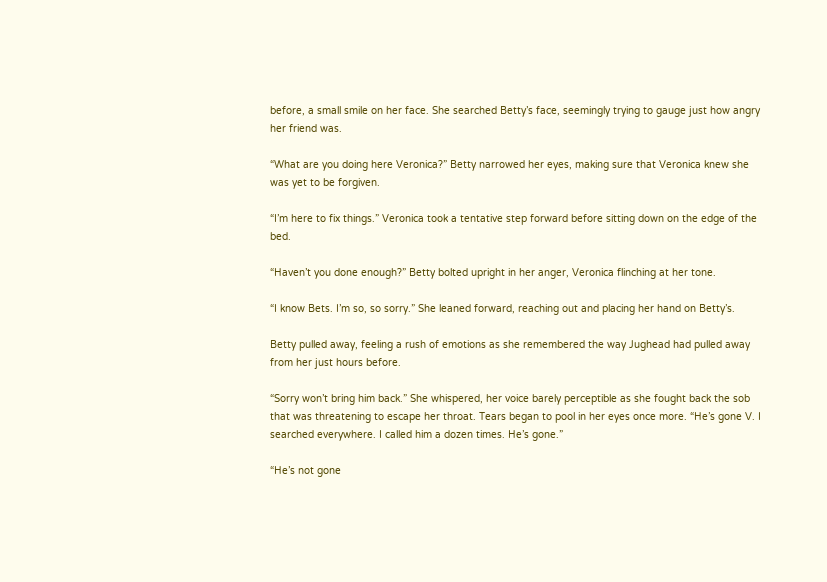before, a small smile on her face. She searched Betty’s face, seemingly trying to gauge just how angry her friend was.

“What are you doing here Veronica?” Betty narrowed her eyes, making sure that Veronica knew she was yet to be forgiven.

“I’m here to fix things.” Veronica took a tentative step forward before sitting down on the edge of the bed.

“Haven’t you done enough?” Betty bolted upright in her anger, Veronica flinching at her tone.

“I know Bets. I’m so, so sorry.” She leaned forward, reaching out and placing her hand on Betty’s.

Betty pulled away, feeling a rush of emotions as she remembered the way Jughead had pulled away from her just hours before.

“Sorry won’t bring him back.” She whispered, her voice barely perceptible as she fought back the sob that was threatening to escape her throat. Tears began to pool in her eyes once more. “He’s gone V. I searched everywhere. I called him a dozen times. He’s gone.”

“He’s not gone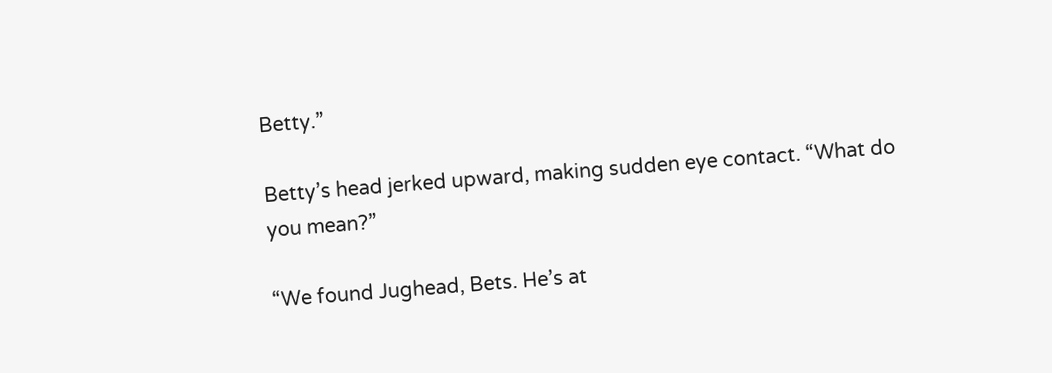Betty.”

Betty’s head jerked upward, making sudden eye contact. “What do you mean?”

“We found Jughead, Bets. He’s at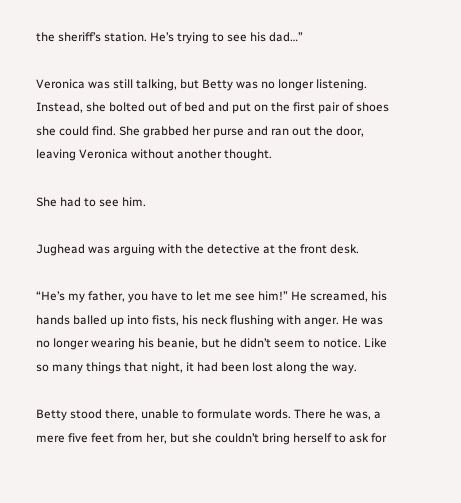the sheriff’s station. He’s trying to see his dad…”

Veronica was still talking, but Betty was no longer listening. Instead, she bolted out of bed and put on the first pair of shoes she could find. She grabbed her purse and ran out the door, leaving Veronica without another thought.

She had to see him.

Jughead was arguing with the detective at the front desk.

“He’s my father, you have to let me see him!” He screamed, his hands balled up into fists, his neck flushing with anger. He was no longer wearing his beanie, but he didn’t seem to notice. Like so many things that night, it had been lost along the way.

Betty stood there, unable to formulate words. There he was, a mere five feet from her, but she couldn’t bring herself to ask for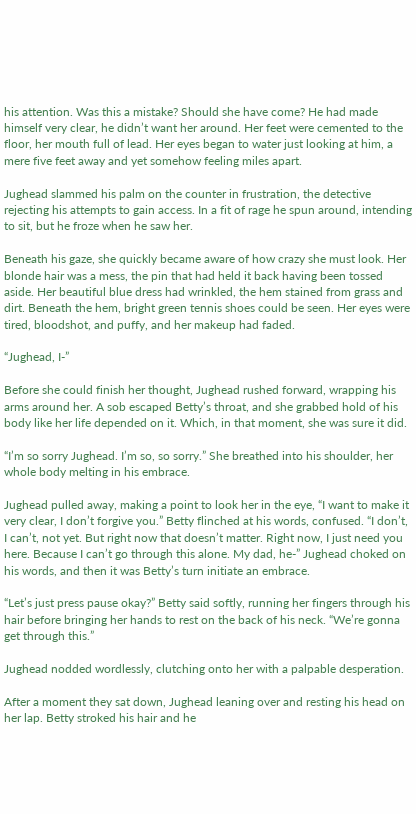his attention. Was this a mistake? Should she have come? He had made himself very clear, he didn’t want her around. Her feet were cemented to the floor, her mouth full of lead. Her eyes began to water just looking at him, a mere five feet away and yet somehow feeling miles apart.

Jughead slammed his palm on the counter in frustration, the detective rejecting his attempts to gain access. In a fit of rage he spun around, intending to sit, but he froze when he saw her.

Beneath his gaze, she quickly became aware of how crazy she must look. Her blonde hair was a mess, the pin that had held it back having been tossed aside. Her beautiful blue dress had wrinkled, the hem stained from grass and dirt. Beneath the hem, bright green tennis shoes could be seen. Her eyes were tired, bloodshot, and puffy, and her makeup had faded.

“Jughead, I-”

Before she could finish her thought, Jughead rushed forward, wrapping his arms around her. A sob escaped Betty’s throat, and she grabbed hold of his body like her life depended on it. Which, in that moment, she was sure it did.

“I’m so sorry Jughead. I’m so, so sorry.” She breathed into his shoulder, her whole body melting in his embrace.

Jughead pulled away, making a point to look her in the eye, “I want to make it very clear, I don’t forgive you.” Betty flinched at his words, confused. “I don’t, I can’t, not yet. But right now that doesn’t matter. Right now, I just need you here. Because I can’t go through this alone. My dad, he-” Jughead choked on his words, and then it was Betty’s turn initiate an embrace.

“Let’s just press pause okay?” Betty said softly, running her fingers through his hair before bringing her hands to rest on the back of his neck. “We’re gonna get through this.”

Jughead nodded wordlessly, clutching onto her with a palpable desperation.

After a moment they sat down, Jughead leaning over and resting his head on her lap. Betty stroked his hair and he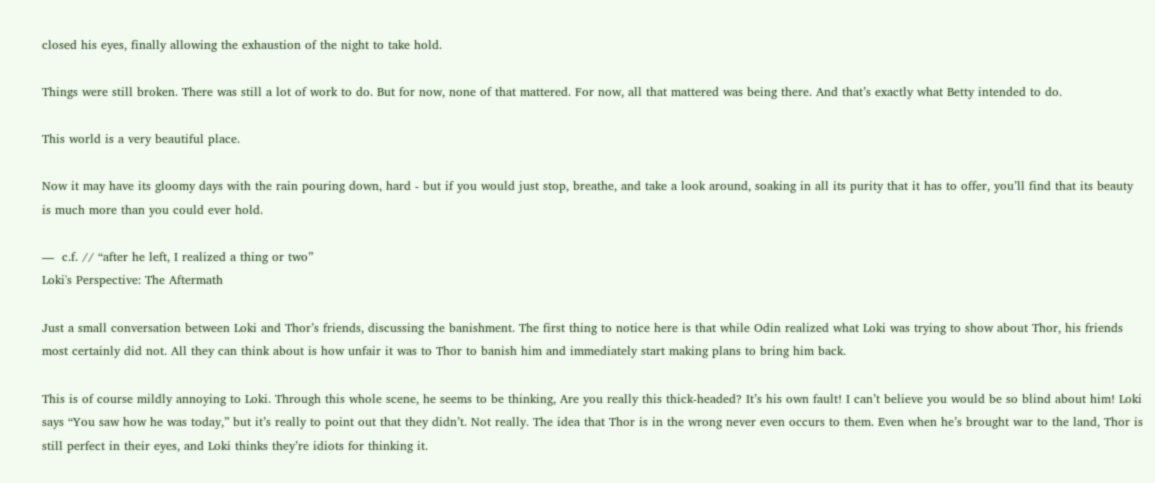closed his eyes, finally allowing the exhaustion of the night to take hold.

Things were still broken. There was still a lot of work to do. But for now, none of that mattered. For now, all that mattered was being there. And that’s exactly what Betty intended to do.

This world is a very beautiful place.

Now it may have its gloomy days with the rain pouring down, hard - but if you would just stop, breathe, and take a look around, soaking in all its purity that it has to offer, you’ll find that its beauty is much more than you could ever hold.

—  c.f. // “after he left, I realized a thing or two”
Loki's Perspective: The Aftermath

Just a small conversation between Loki and Thor’s friends, discussing the banishment. The first thing to notice here is that while Odin realized what Loki was trying to show about Thor, his friends most certainly did not. All they can think about is how unfair it was to Thor to banish him and immediately start making plans to bring him back.

This is of course mildly annoying to Loki. Through this whole scene, he seems to be thinking, Are you really this thick-headed? It’s his own fault! I can’t believe you would be so blind about him! Loki says “You saw how he was today,” but it’s really to point out that they didn’t. Not really. The idea that Thor is in the wrong never even occurs to them. Even when he’s brought war to the land, Thor is still perfect in their eyes, and Loki thinks they’re idiots for thinking it.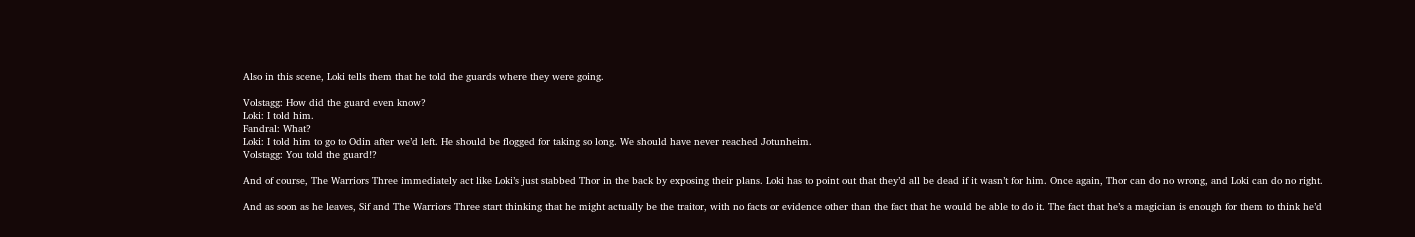Also in this scene, Loki tells them that he told the guards where they were going.

Volstagg: How did the guard even know?
Loki: I told him.
Fandral: What?
Loki: I told him to go to Odin after we’d left. He should be flogged for taking so long. We should have never reached Jotunheim.
Volstagg: You told the guard!?

And of course, The Warriors Three immediately act like Loki’s just stabbed Thor in the back by exposing their plans. Loki has to point out that they’d all be dead if it wasn’t for him. Once again, Thor can do no wrong, and Loki can do no right.

And as soon as he leaves, Sif and The Warriors Three start thinking that he might actually be the traitor, with no facts or evidence other than the fact that he would be able to do it. The fact that he’s a magician is enough for them to think he’d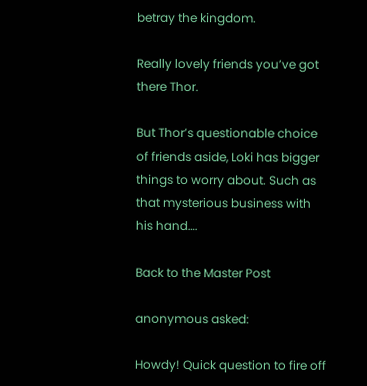betray the kingdom.

Really lovely friends you’ve got there Thor.

But Thor’s questionable choice of friends aside, Loki has bigger things to worry about. Such as that mysterious business with his hand….

Back to the Master Post

anonymous asked:

Howdy! Quick question to fire off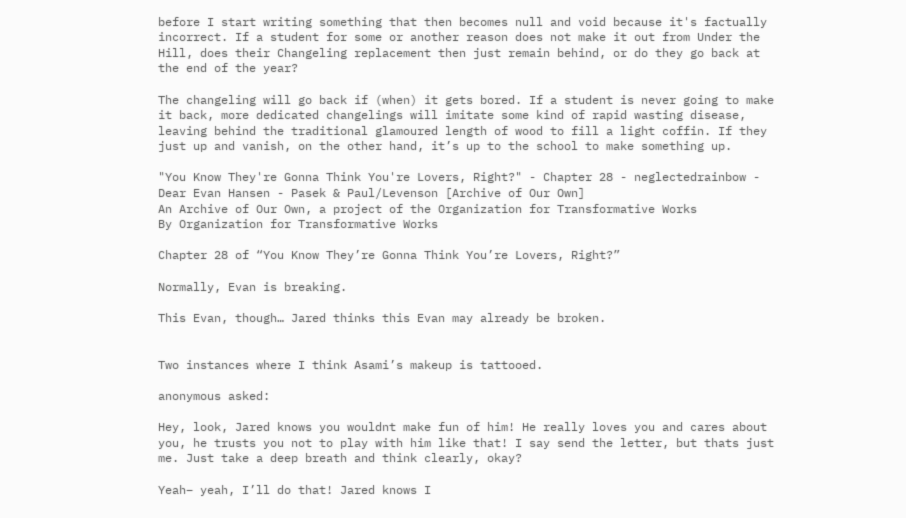before I start writing something that then becomes null and void because it's factually incorrect. If a student for some or another reason does not make it out from Under the Hill, does their Changeling replacement then just remain behind, or do they go back at the end of the year?

The changeling will go back if (when) it gets bored. If a student is never going to make it back, more dedicated changelings will imitate some kind of rapid wasting disease, leaving behind the traditional glamoured length of wood to fill a light coffin. If they just up and vanish, on the other hand, it’s up to the school to make something up.

"You Know They're Gonna Think You're Lovers, Right?" - Chapter 28 - neglectedrainbow - Dear Evan Hansen - Pasek & Paul/Levenson [Archive of Our Own]
An Archive of Our Own, a project of the Organization for Transformative Works
By Organization for Transformative Works

Chapter 28 of “You Know They’re Gonna Think You’re Lovers, Right?”

Normally, Evan is breaking.

This Evan, though… Jared thinks this Evan may already be broken.


Two instances where I think Asami’s makeup is tattooed.

anonymous asked:

Hey, look, Jared knows you wouldnt make fun of him! He really loves you and cares about you, he trusts you not to play with him like that! I say send the letter, but thats just me. Just take a deep breath and think clearly, okay?

Yeah– yeah, I’ll do that! Jared knows I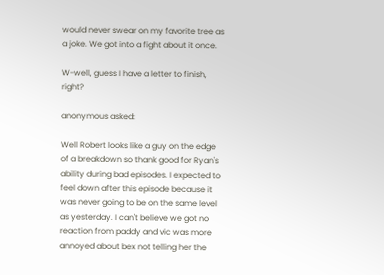would never swear on my favorite tree as a joke. We got into a fight about it once.

W-well, guess I have a letter to finish, right?

anonymous asked:

Well Robert looks like a guy on the edge of a breakdown so thank good for Ryan's ability during bad episodes. I expected to feel down after this episode because it was never going to be on the same level as yesterday. I can't believe we got no reaction from paddy and vic was more annoyed about bex not telling her the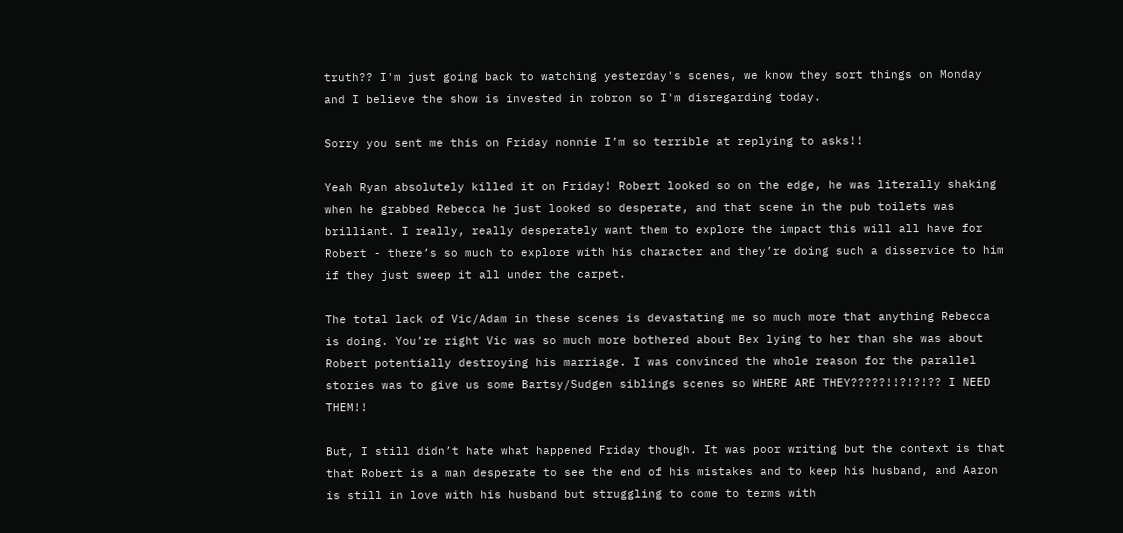truth?? I'm just going back to watching yesterday's scenes, we know they sort things on Monday and I believe the show is invested in robron so I'm disregarding today.

Sorry you sent me this on Friday nonnie I’m so terrible at replying to asks!!

Yeah Ryan absolutely killed it on Friday! Robert looked so on the edge, he was literally shaking when he grabbed Rebecca he just looked so desperate, and that scene in the pub toilets was brilliant. I really, really desperately want them to explore the impact this will all have for Robert - there’s so much to explore with his character and they’re doing such a disservice to him if they just sweep it all under the carpet.

The total lack of Vic/Adam in these scenes is devastating me so much more that anything Rebecca is doing. You’re right Vic was so much more bothered about Bex lying to her than she was about Robert potentially destroying his marriage. I was convinced the whole reason for the parallel stories was to give us some Bartsy/Sudgen siblings scenes so WHERE ARE THEY?????!!?!?!?? I NEED THEM!!

But, I still didn’t hate what happened Friday though. It was poor writing but the context is that that Robert is a man desperate to see the end of his mistakes and to keep his husband, and Aaron is still in love with his husband but struggling to come to terms with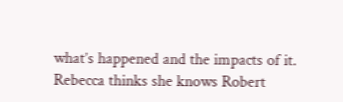what’s happened and the impacts of it. Rebecca thinks she knows Robert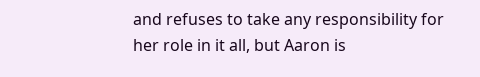and refuses to take any responsibility for her role in it all, but Aaron is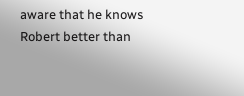aware that he knows Robert better than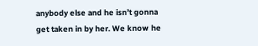anybody else and he isn’t gonna get taken in by her. We know he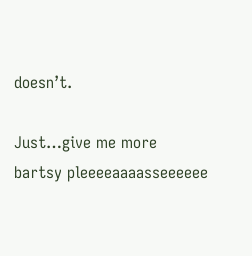doesn’t.

Just…give me more bartsy pleeeeaaaasseeeeee